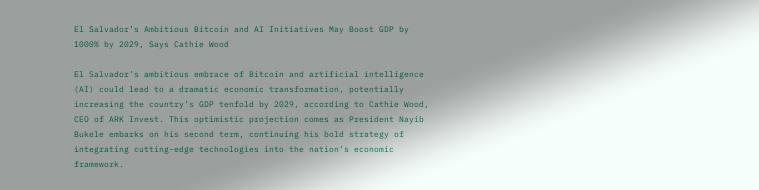El Salvador’s Ambitious Bitcoin and AI Initiatives May Boost GDP by 1000% by 2029, Says Cathie Wood

El Salvador’s ambitious embrace of Bitcoin and artificial intelligence (AI) could lead to a dramatic economic transformation, potentially increasing the country’s GDP tenfold by 2029, according to Cathie Wood, CEO of ARK Invest. This optimistic projection comes as President Nayib Bukele embarks on his second term, continuing his bold strategy of integrating cutting-edge technologies into the nation’s economic framework.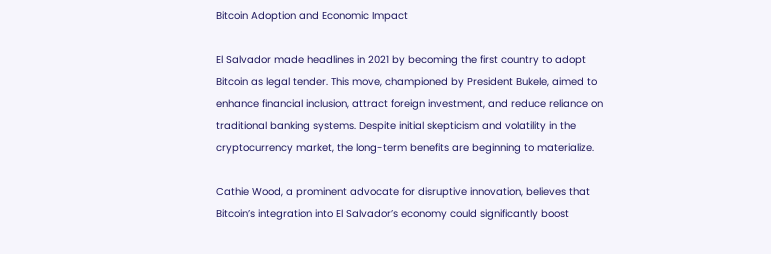Bitcoin Adoption and Economic Impact

El Salvador made headlines in 2021 by becoming the first country to adopt Bitcoin as legal tender. This move, championed by President Bukele, aimed to enhance financial inclusion, attract foreign investment, and reduce reliance on traditional banking systems. Despite initial skepticism and volatility in the cryptocurrency market, the long-term benefits are beginning to materialize.

Cathie Wood, a prominent advocate for disruptive innovation, believes that Bitcoin’s integration into El Salvador’s economy could significantly boost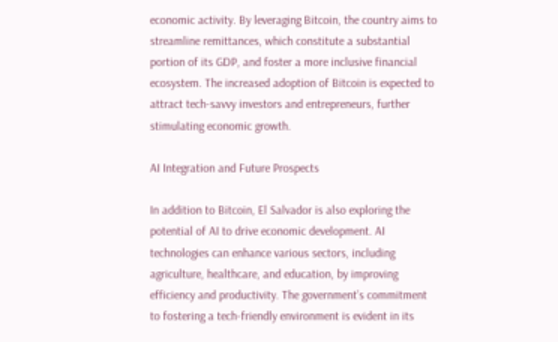economic activity. By leveraging Bitcoin, the country aims to streamline remittances, which constitute a substantial portion of its GDP, and foster a more inclusive financial ecosystem. The increased adoption of Bitcoin is expected to attract tech-savvy investors and entrepreneurs, further stimulating economic growth.

AI Integration and Future Prospects

In addition to Bitcoin, El Salvador is also exploring the potential of AI to drive economic development. AI technologies can enhance various sectors, including agriculture, healthcare, and education, by improving efficiency and productivity. The government’s commitment to fostering a tech-friendly environment is evident in its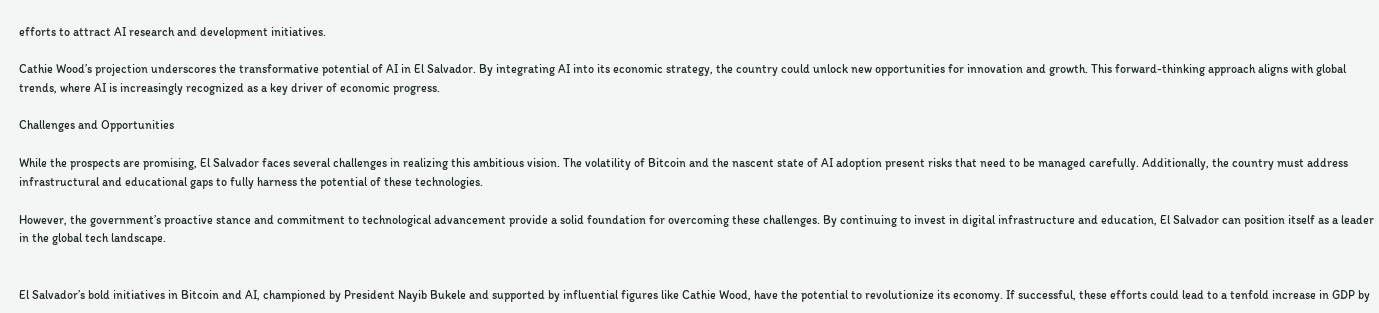efforts to attract AI research and development initiatives.

Cathie Wood’s projection underscores the transformative potential of AI in El Salvador. By integrating AI into its economic strategy, the country could unlock new opportunities for innovation and growth. This forward-thinking approach aligns with global trends, where AI is increasingly recognized as a key driver of economic progress.

Challenges and Opportunities

While the prospects are promising, El Salvador faces several challenges in realizing this ambitious vision. The volatility of Bitcoin and the nascent state of AI adoption present risks that need to be managed carefully. Additionally, the country must address infrastructural and educational gaps to fully harness the potential of these technologies.

However, the government’s proactive stance and commitment to technological advancement provide a solid foundation for overcoming these challenges. By continuing to invest in digital infrastructure and education, El Salvador can position itself as a leader in the global tech landscape.


El Salvador’s bold initiatives in Bitcoin and AI, championed by President Nayib Bukele and supported by influential figures like Cathie Wood, have the potential to revolutionize its economy. If successful, these efforts could lead to a tenfold increase in GDP by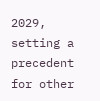2029, setting a precedent for other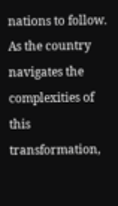nations to follow. As the country navigates the complexities of this transformation,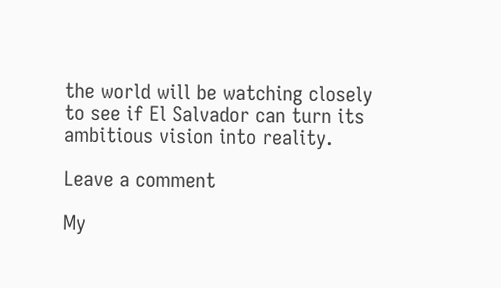the world will be watching closely to see if El Salvador can turn its ambitious vision into reality.

Leave a comment

My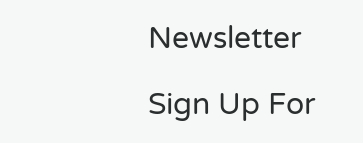Newsletter

Sign Up For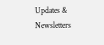Updates & Newsletters